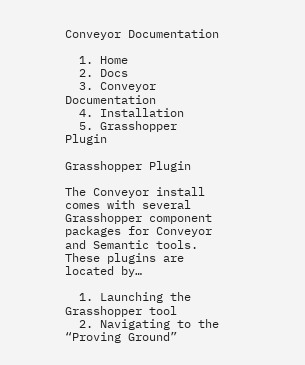Conveyor Documentation

  1. Home
  2. Docs
  3. Conveyor Documentation
  4. Installation
  5. Grasshopper Plugin

Grasshopper Plugin

The Conveyor install comes with several Grasshopper component packages for Conveyor and Semantic tools. These plugins are located by…

  1. Launching the Grasshopper tool
  2. Navigating to the “Proving Ground”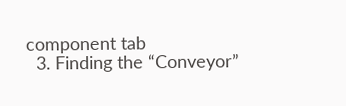component tab
  3. Finding the “Conveyor”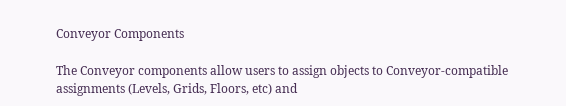Conveyor Components

The Conveyor components allow users to assign objects to Conveyor-compatible assignments (Levels, Grids, Floors, etc) and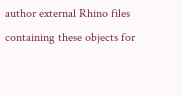author external Rhino files containing these objects for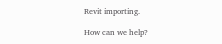Revit importing.

How can we help?